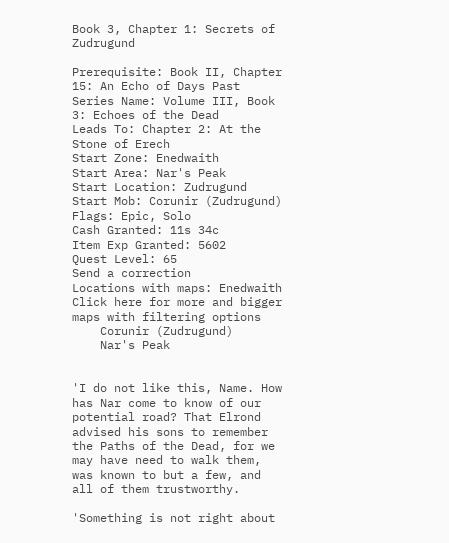Book 3, Chapter 1: Secrets of Zudrugund

Prerequisite: Book II, Chapter 15: An Echo of Days Past
Series Name: Volume III, Book 3: Echoes of the Dead
Leads To: Chapter 2: At the Stone of Erech
Start Zone: Enedwaith
Start Area: Nar's Peak
Start Location: Zudrugund
Start Mob: Corunir (Zudrugund)
Flags: Epic, Solo
Cash Granted: 11s 34c
Item Exp Granted: 5602
Quest Level: 65
Send a correction
Locations with maps: Enedwaith
Click here for more and bigger maps with filtering options
    Corunir (Zudrugund)
    Nar's Peak


'I do not like this, Name. How has Nar come to know of our potential road? That Elrond advised his sons to remember the Paths of the Dead, for we may have need to walk them, was known to but a few, and all of them trustworthy.

'Something is not right about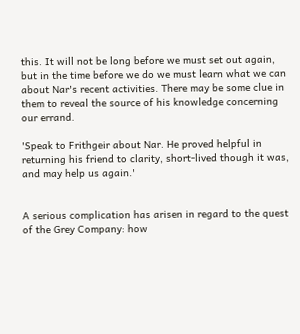this. It will not be long before we must set out again, but in the time before we do we must learn what we can about Nar's recent activities. There may be some clue in them to reveal the source of his knowledge concerning our errand.

'Speak to Frithgeir about Nar. He proved helpful in returning his friend to clarity, short-lived though it was, and may help us again.'


A serious complication has arisen in regard to the quest of the Grey Company: how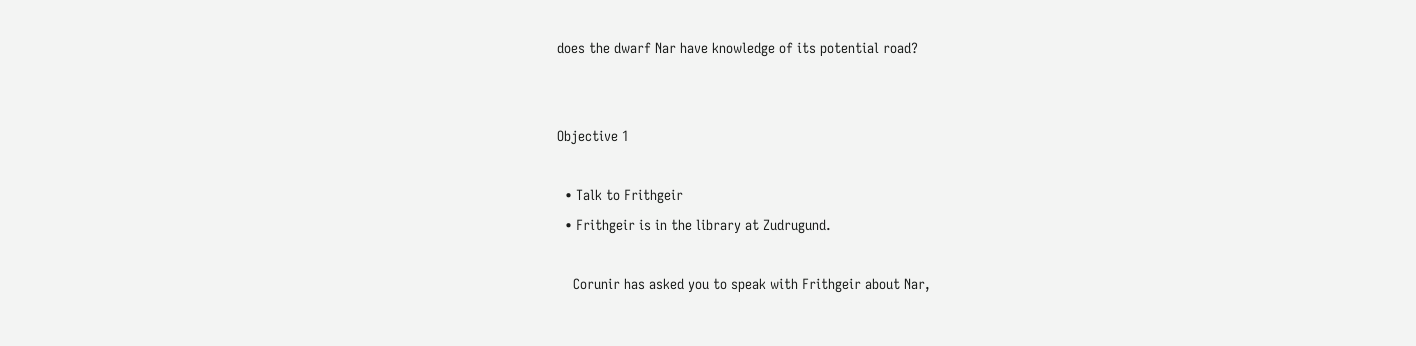does the dwarf Nar have knowledge of its potential road?


Objective 1

  • Talk to Frithgeir
  • Frithgeir is in the library at Zudrugund.

    Corunir has asked you to speak with Frithgeir about Nar,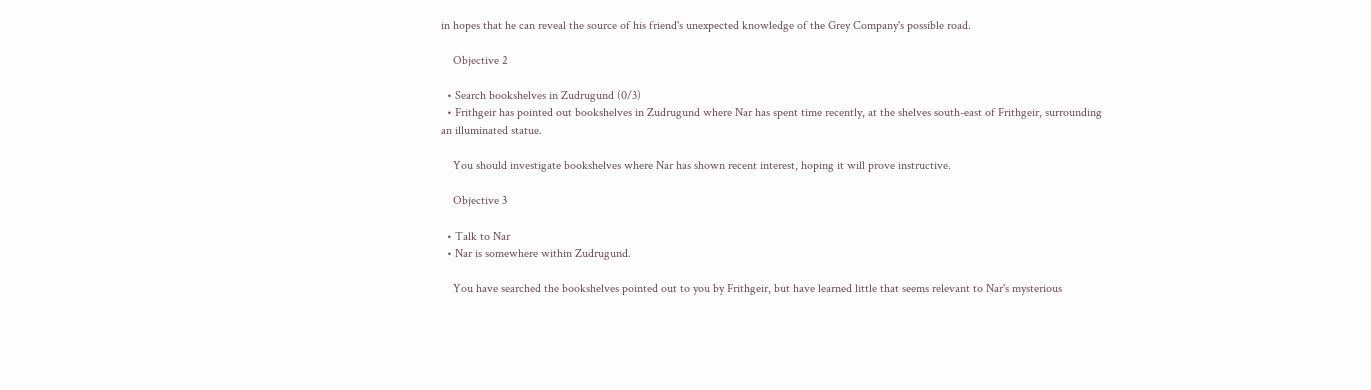in hopes that he can reveal the source of his friend's unexpected knowledge of the Grey Company's possible road.

    Objective 2

  • Search bookshelves in Zudrugund (0/3)
  • Frithgeir has pointed out bookshelves in Zudrugund where Nar has spent time recently, at the shelves south-east of Frithgeir, surrounding an illuminated statue.

    You should investigate bookshelves where Nar has shown recent interest, hoping it will prove instructive.

    Objective 3

  • Talk to Nar
  • Nar is somewhere within Zudrugund.

    You have searched the bookshelves pointed out to you by Frithgeir, but have learned little that seems relevant to Nar's mysterious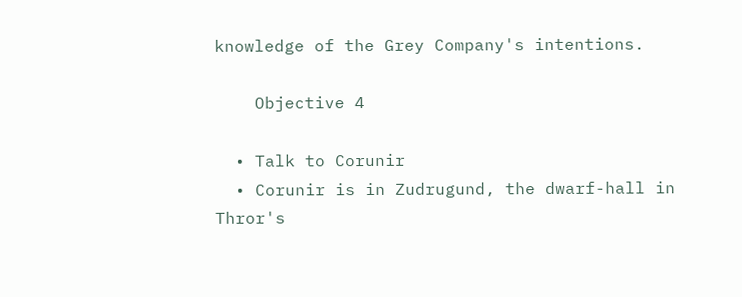knowledge of the Grey Company's intentions.

    Objective 4

  • Talk to Corunir
  • Corunir is in Zudrugund, the dwarf-hall in Thror's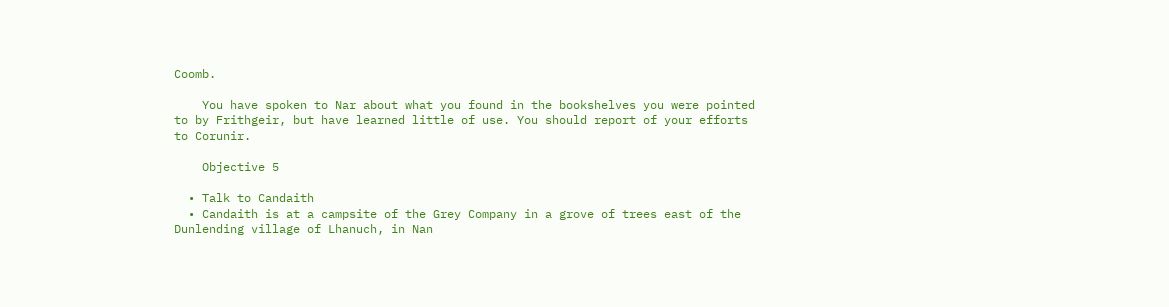Coomb.

    You have spoken to Nar about what you found in the bookshelves you were pointed to by Frithgeir, but have learned little of use. You should report of your efforts to Corunir.

    Objective 5

  • Talk to Candaith
  • Candaith is at a campsite of the Grey Company in a grove of trees east of the Dunlending village of Lhanuch, in Nan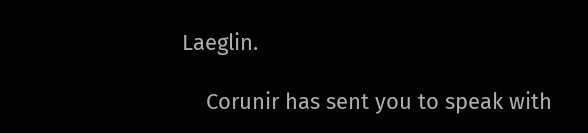Laeglin.

    Corunir has sent you to speak with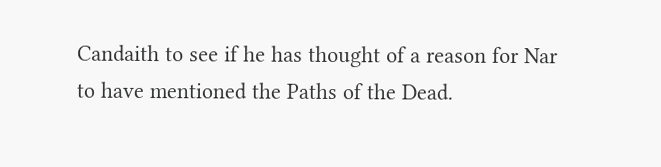Candaith to see if he has thought of a reason for Nar to have mentioned the Paths of the Dead.